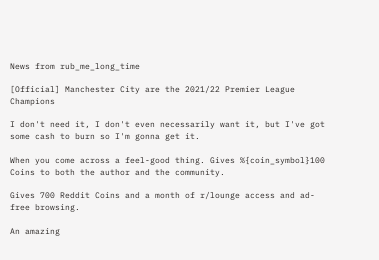News from rub_me_long_time

[Official] Manchester City are the 2021/22 Premier League Champions

I don't need it, I don't even necessarily want it, but I've got some cash to burn so I'm gonna get it.

When you come across a feel-good thing. Gives %{coin_symbol}100 Coins to both the author and the community.

Gives 700 Reddit Coins and a month of r/lounge access and ad-free browsing.

An amazing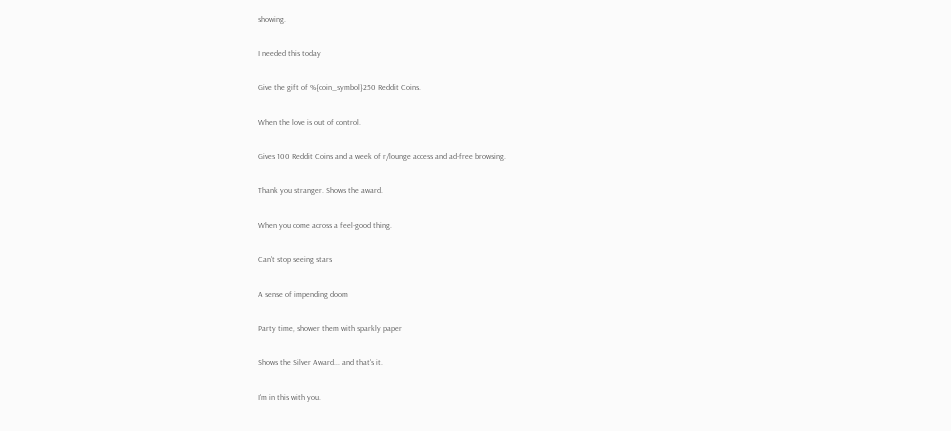showing.

I needed this today

Give the gift of %{coin_symbol}250 Reddit Coins.

When the love is out of control.

Gives 100 Reddit Coins and a week of r/lounge access and ad-free browsing.

Thank you stranger. Shows the award.

When you come across a feel-good thing.

Can't stop seeing stars

A sense of impending doom

Party time, shower them with sparkly paper

Shows the Silver Award... and that's it.

I'm in this with you.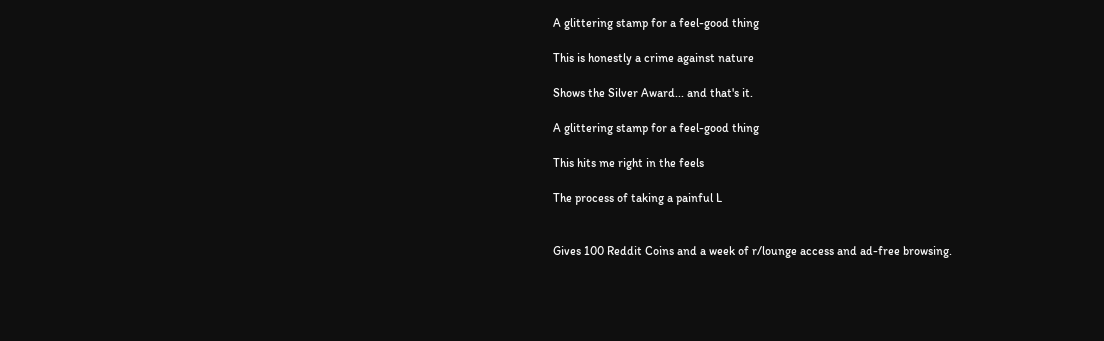A glittering stamp for a feel-good thing

This is honestly a crime against nature

Shows the Silver Award... and that's it.

A glittering stamp for a feel-good thing

This hits me right in the feels

The process of taking a painful L


Gives 100 Reddit Coins and a week of r/lounge access and ad-free browsing.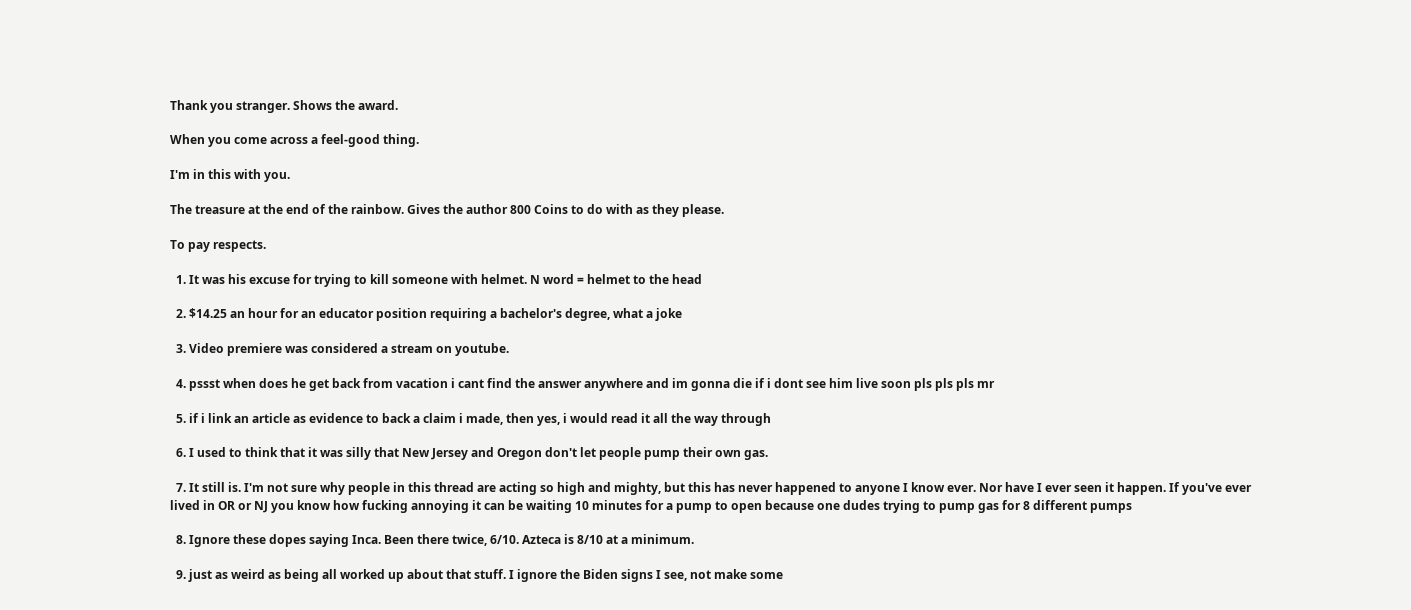Thank you stranger. Shows the award.

When you come across a feel-good thing.

I'm in this with you.

The treasure at the end of the rainbow. Gives the author 800 Coins to do with as they please.

To pay respects.

  1. It was his excuse for trying to kill someone with helmet. N word = helmet to the head

  2. $14.25 an hour for an educator position requiring a bachelor's degree, what a joke

  3. Video premiere was considered a stream on youtube.

  4. pssst when does he get back from vacation i cant find the answer anywhere and im gonna die if i dont see him live soon pls pls pls mr

  5. if i link an article as evidence to back a claim i made, then yes, i would read it all the way through

  6. I used to think that it was silly that New Jersey and Oregon don't let people pump their own gas.

  7. It still is. I'm not sure why people in this thread are acting so high and mighty, but this has never happened to anyone I know ever. Nor have I ever seen it happen. If you've ever lived in OR or NJ you know how fucking annoying it can be waiting 10 minutes for a pump to open because one dudes trying to pump gas for 8 different pumps

  8. Ignore these dopes saying Inca. Been there twice, 6/10. Azteca is 8/10 at a minimum.

  9. just as weird as being all worked up about that stuff. I ignore the Biden signs I see, not make some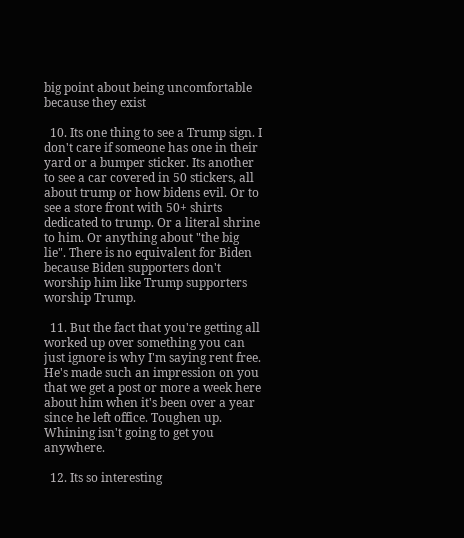big point about being uncomfortable because they exist

  10. Its one thing to see a Trump sign. I don't care if someone has one in their yard or a bumper sticker. Its another to see a car covered in 50 stickers, all about trump or how bidens evil. Or to see a store front with 50+ shirts dedicated to trump. Or a literal shrine to him. Or anything about "the big lie". There is no equivalent for Biden because Biden supporters don't worship him like Trump supporters worship Trump.

  11. But the fact that you're getting all worked up over something you can just ignore is why I'm saying rent free. He's made such an impression on you that we get a post or more a week here about him when it's been over a year since he left office. Toughen up. Whining isn't going to get you anywhere.

  12. Its so interesting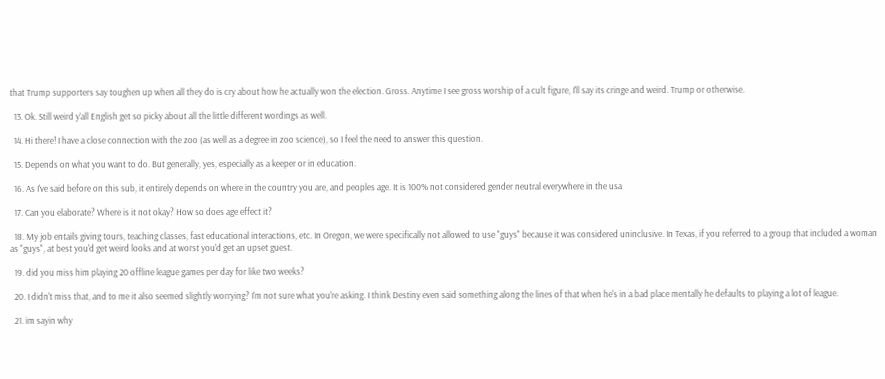that Trump supporters say toughen up when all they do is cry about how he actually won the election. Gross. Anytime I see gross worship of a cult figure, I'll say its cringe and weird. Trump or otherwise.

  13. Ok. Still weird y’all English get so picky about all the little different wordings as well.

  14. Hi there! I have a close connection with the zoo (as well as a degree in zoo science), so I feel the need to answer this question.

  15. Depends on what you want to do. But generally, yes, especially as a keeper or in education.

  16. As I've said before on this sub, it entirely depends on where in the country you are, and peoples age. It is 100% not considered gender neutral everywhere in the usa

  17. Can you elaborate? Where is it not okay? How so does age effect it?

  18. My job entails giving tours, teaching classes, fast educational interactions, etc. In Oregon, we were specifically not allowed to use "guys" because it was considered uninclusive. In Texas, if you referred to a group that included a woman as "guys", at best you'd get weird looks and at worst you'd get an upset guest.

  19. did you miss him playing 20 offline league games per day for like two weeks?

  20. I didn't miss that, and to me it also seemed slightly worrying? I'm not sure what you're asking. I think Destiny even said something along the lines of that when he's in a bad place mentally he defaults to playing a lot of league.

  21. im sayin why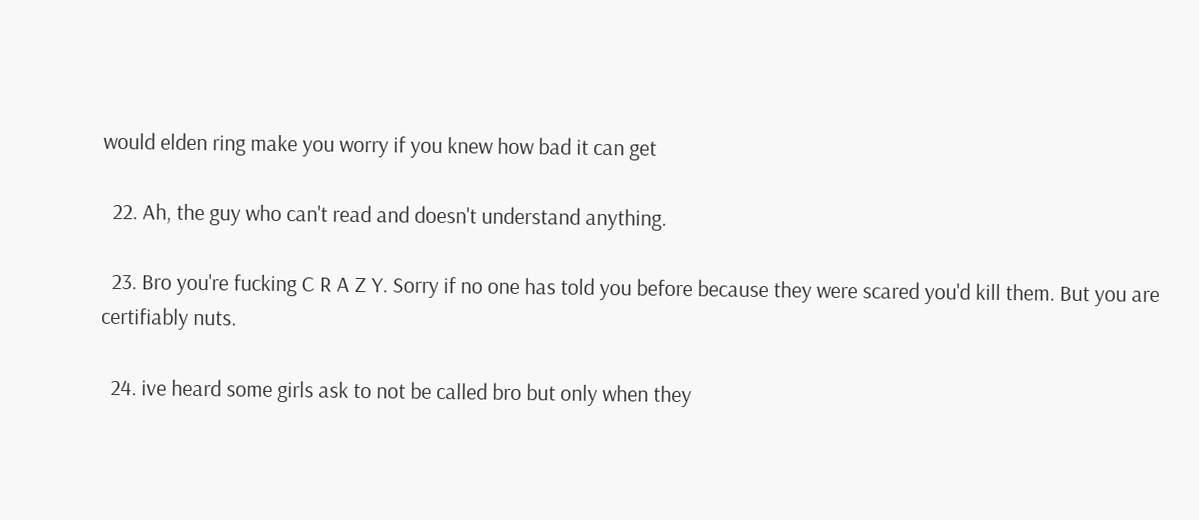would elden ring make you worry if you knew how bad it can get

  22. Ah, the guy who can't read and doesn't understand anything.

  23. Bro you're fucking C R A Z Y. Sorry if no one has told you before because they were scared you'd kill them. But you are certifiably nuts.

  24. ive heard some girls ask to not be called bro but only when they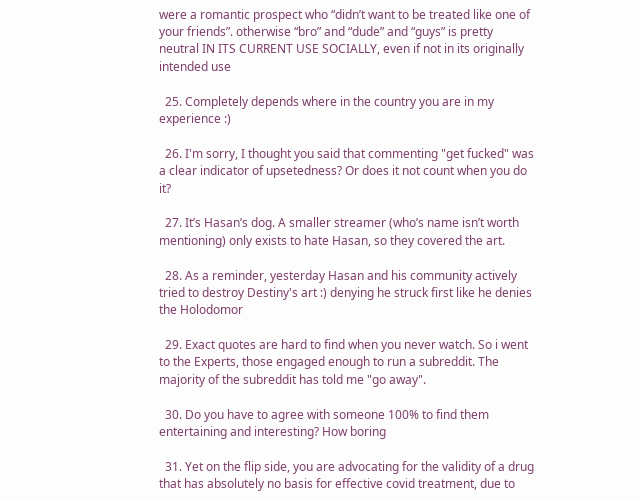were a romantic prospect who “didn’t want to be treated like one of your friends”. otherwise “bro” and “dude” and “guys” is pretty neutral IN ITS CURRENT USE SOCIALLY, even if not in its originally intended use

  25. Completely depends where in the country you are in my experience :)

  26. I'm sorry, I thought you said that commenting "get fucked" was a clear indicator of upsetedness? Or does it not count when you do it?

  27. It’s Hasan’s dog. A smaller streamer (who’s name isn’t worth mentioning) only exists to hate Hasan, so they covered the art.

  28. As a reminder, yesterday Hasan and his community actively tried to destroy Destiny's art :) denying he struck first like he denies the Holodomor

  29. Exact quotes are hard to find when you never watch. So i went to the Experts, those engaged enough to run a subreddit. The majority of the subreddit has told me "go away".

  30. Do you have to agree with someone 100% to find them entertaining and interesting? How boring

  31. Yet on the flip side, you are advocating for the validity of a drug that has absolutely no basis for effective covid treatment, due to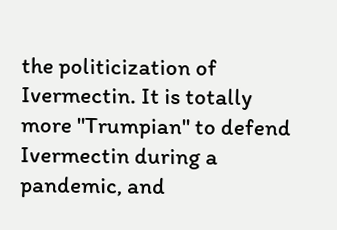the politicization of Ivermectin. It is totally more "Trumpian" to defend Ivermectin during a pandemic, and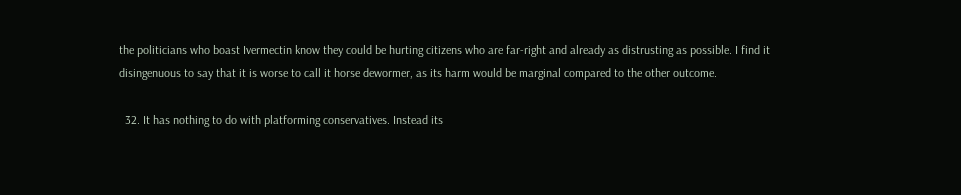the politicians who boast Ivermectin know they could be hurting citizens who are far-right and already as distrusting as possible. I find it disingenuous to say that it is worse to call it horse dewormer, as its harm would be marginal compared to the other outcome.

  32. It has nothing to do with platforming conservatives. Instead its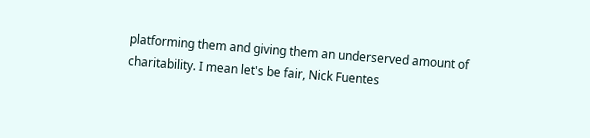platforming them and giving them an underserved amount of charitability. I mean let's be fair, Nick Fuentes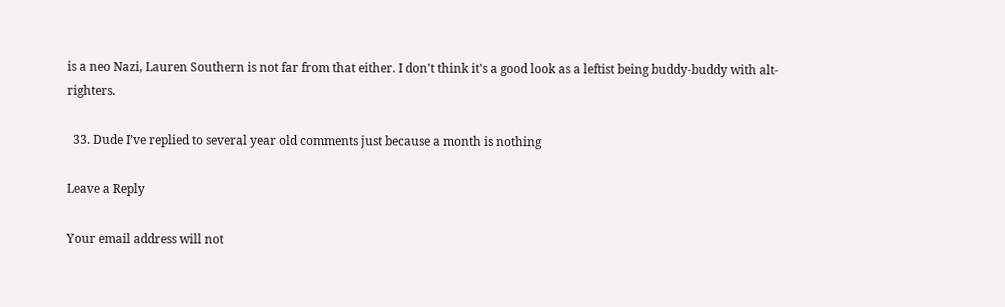is a neo Nazi, Lauren Southern is not far from that either. I don't think it's a good look as a leftist being buddy-buddy with alt-righters.

  33. Dude I’ve replied to several year old comments just because a month is nothing

Leave a Reply

Your email address will not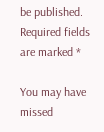be published. Required fields are marked *

You may have missed